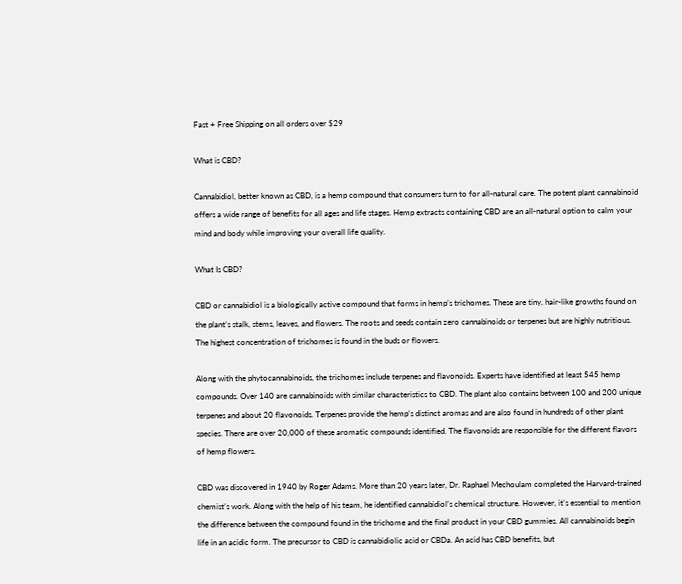Fast + Free Shipping on all orders over $29

What is CBD?

Cannabidiol, better known as CBD, is a hemp compound that consumers turn to for all-natural care. The potent plant cannabinoid offers a wide range of benefits for all ages and life stages. Hemp extracts containing CBD are an all-natural option to calm your mind and body while improving your overall life quality.

What Is CBD?

CBD or cannabidiol is a biologically active compound that forms in hemp’s trichomes. These are tiny, hair-like growths found on the plant’s stalk, stems, leaves, and flowers. The roots and seeds contain zero cannabinoids or terpenes but are highly nutritious. The highest concentration of trichomes is found in the buds or flowers.

Along with the phytocannabinoids, the trichomes include terpenes and flavonoids. Experts have identified at least 545 hemp compounds. Over 140 are cannabinoids with similar characteristics to CBD. The plant also contains between 100 and 200 unique terpenes and about 20 flavonoids. Terpenes provide the hemp’s distinct aromas and are also found in hundreds of other plant species. There are over 20,000 of these aromatic compounds identified. The flavonoids are responsible for the different flavors of hemp flowers.

CBD was discovered in 1940 by Roger Adams. More than 20 years later, Dr. Raphael Mechoulam completed the Harvard-trained chemist’s work. Along with the help of his team, he identified cannabidiol’s chemical structure. However, it’s essential to mention the difference between the compound found in the trichome and the final product in your CBD gummies. All cannabinoids begin life in an acidic form. The precursor to CBD is cannabidiolic acid or CBDa. An acid has CBD benefits, but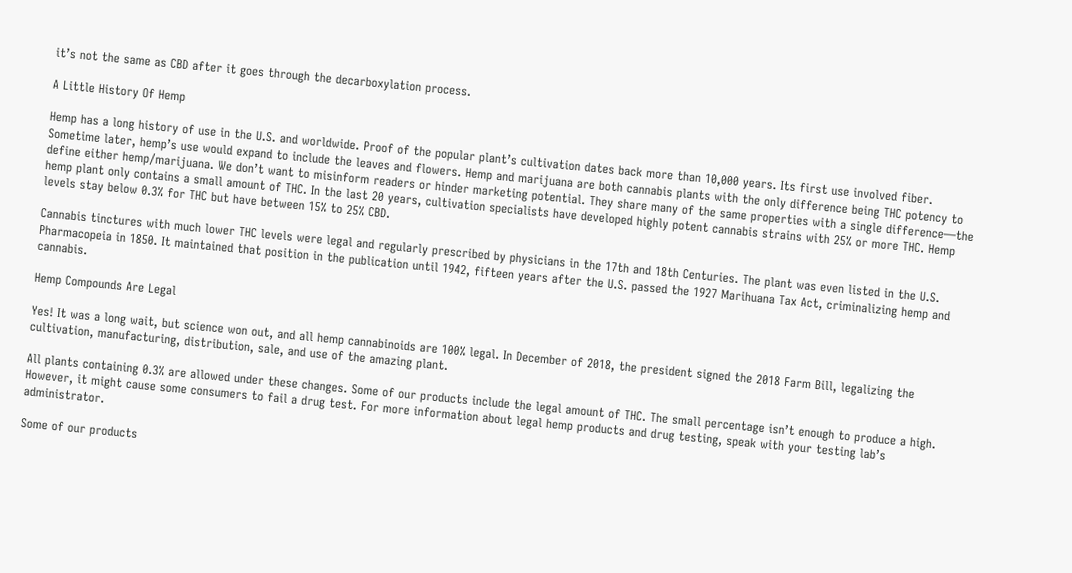it’s not the same as CBD after it goes through the decarboxylation process.

A Little History Of Hemp

Hemp has a long history of use in the U.S. and worldwide. Proof of the popular plant’s cultivation dates back more than 10,000 years. Its first use involved fiber. Sometime later, hemp’s use would expand to include the leaves and flowers. Hemp and marijuana are both cannabis plants with the only difference being THC potency to define either hemp/marijuana. We don’t want to misinform readers or hinder marketing potential. They share many of the same properties with a single difference—the hemp plant only contains a small amount of THC. In the last 20 years, cultivation specialists have developed highly potent cannabis strains with 25% or more THC. Hemp levels stay below 0.3% for THC but have between 15% to 25% CBD.

Cannabis tinctures with much lower THC levels were legal and regularly prescribed by physicians in the 17th and 18th Centuries. The plant was even listed in the U.S. Pharmacopeia in 1850. It maintained that position in the publication until 1942, fifteen years after the U.S. passed the 1927 Marihuana Tax Act, criminalizing hemp and cannabis.

Hemp Compounds Are Legal

Yes! It was a long wait, but science won out, and all hemp cannabinoids are 100% legal. In December of 2018, the president signed the 2018 Farm Bill, legalizing the cultivation, manufacturing, distribution, sale, and use of the amazing plant.

All plants containing 0.3% are allowed under these changes. Some of our products include the legal amount of THC. The small percentage isn’t enough to produce a high. However, it might cause some consumers to fail a drug test. For more information about legal hemp products and drug testing, speak with your testing lab’s administrator.

Some of our products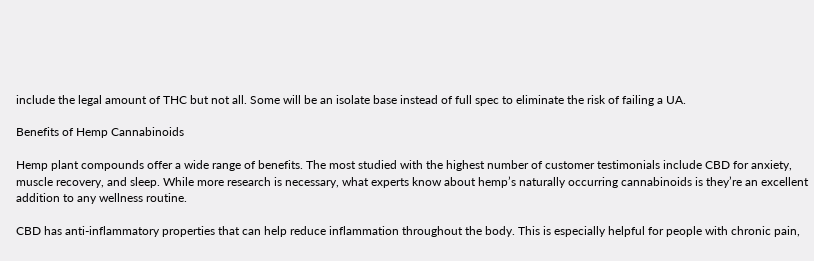include the legal amount of THC but not all. Some will be an isolate base instead of full spec to eliminate the risk of failing a UA.

Benefits of Hemp Cannabinoids

Hemp plant compounds offer a wide range of benefits. The most studied with the highest number of customer testimonials include CBD for anxiety, muscle recovery, and sleep. While more research is necessary, what experts know about hemp’s naturally occurring cannabinoids is they’re an excellent addition to any wellness routine.

CBD has anti-inflammatory properties that can help reduce inflammation throughout the body. This is especially helpful for people with chronic pain,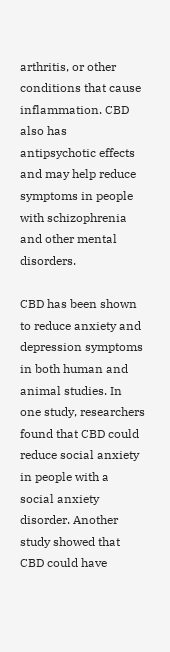arthritis, or other conditions that cause inflammation. CBD also has antipsychotic effects and may help reduce symptoms in people with schizophrenia and other mental disorders.

CBD has been shown to reduce anxiety and depression symptoms in both human and animal studies. In one study, researchers found that CBD could reduce social anxiety in people with a social anxiety disorder. Another study showed that CBD could have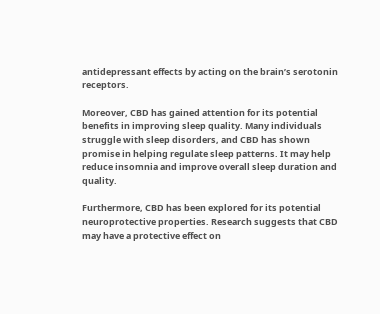antidepressant effects by acting on the brain’s serotonin receptors.

Moreover, CBD has gained attention for its potential benefits in improving sleep quality. Many individuals struggle with sleep disorders, and CBD has shown promise in helping regulate sleep patterns. It may help reduce insomnia and improve overall sleep duration and quality.

Furthermore, CBD has been explored for its potential neuroprotective properties. Research suggests that CBD may have a protective effect on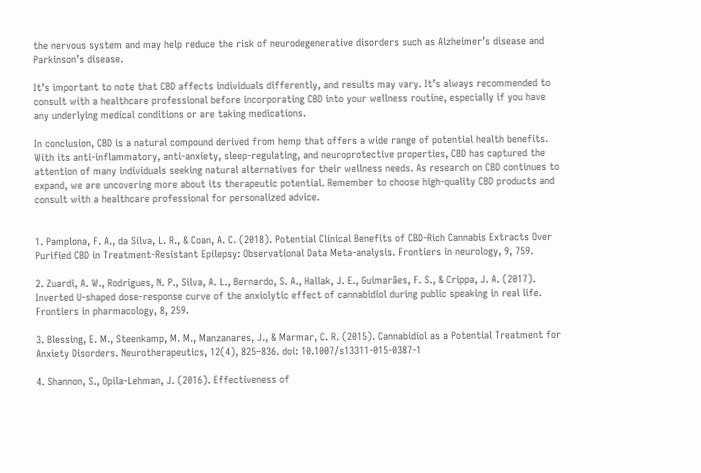the nervous system and may help reduce the risk of neurodegenerative disorders such as Alzheimer’s disease and Parkinson’s disease.

It’s important to note that CBD affects individuals differently, and results may vary. It’s always recommended to consult with a healthcare professional before incorporating CBD into your wellness routine, especially if you have any underlying medical conditions or are taking medications.

In conclusion, CBD is a natural compound derived from hemp that offers a wide range of potential health benefits. With its anti-inflammatory, anti-anxiety, sleep-regulating, and neuroprotective properties, CBD has captured the attention of many individuals seeking natural alternatives for their wellness needs. As research on CBD continues to expand, we are uncovering more about its therapeutic potential. Remember to choose high-quality CBD products and consult with a healthcare professional for personalized advice.


1. Pamplona, F. A., da Silva, L. R., & Coan, A. C. (2018). Potential Clinical Benefits of CBD-Rich Cannabis Extracts Over Purified CBD in Treatment-Resistant Epilepsy: Observational Data Meta-analysis. Frontiers in neurology, 9, 759.

2. Zuardi, A. W., Rodrigues, N. P., Silva, A. L., Bernardo, S. A., Hallak, J. E., Guimarães, F. S., & Crippa, J. A. (2017). Inverted U-shaped dose-response curve of the anxiolytic effect of cannabidiol during public speaking in real life. Frontiers in pharmacology, 8, 259.

3. Blessing, E. M., Steenkamp, M. M., Manzanares, J., & Marmar, C. R. (2015). Cannabidiol as a Potential Treatment for Anxiety Disorders. Neurotherapeutics, 12(4), 825–836. doi: 10.1007/s13311-015-0387-1

4. Shannon, S., Opila-Lehman, J. (2016). Effectiveness of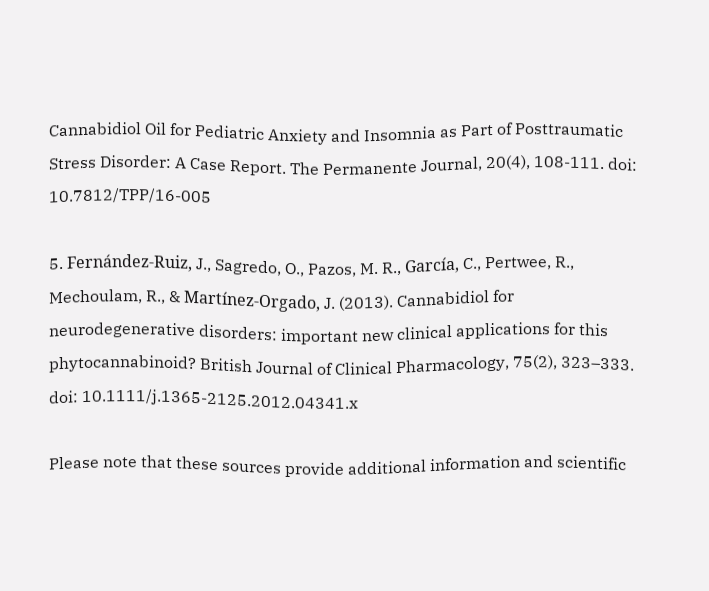Cannabidiol Oil for Pediatric Anxiety and Insomnia as Part of Posttraumatic Stress Disorder: A Case Report. The Permanente Journal, 20(4), 108-111. doi: 10.7812/TPP/16-005

5. Fernández-Ruiz, J., Sagredo, O., Pazos, M. R., García, C., Pertwee, R., Mechoulam, R., & Martínez-Orgado, J. (2013). Cannabidiol for neurodegenerative disorders: important new clinical applications for this phytocannabinoid? British Journal of Clinical Pharmacology, 75(2), 323–333. doi: 10.1111/j.1365-2125.2012.04341.x

Please note that these sources provide additional information and scientific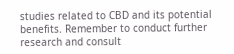studies related to CBD and its potential benefits. Remember to conduct further research and consult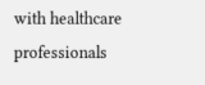with healthcare professionals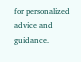for personalized advice and guidance.